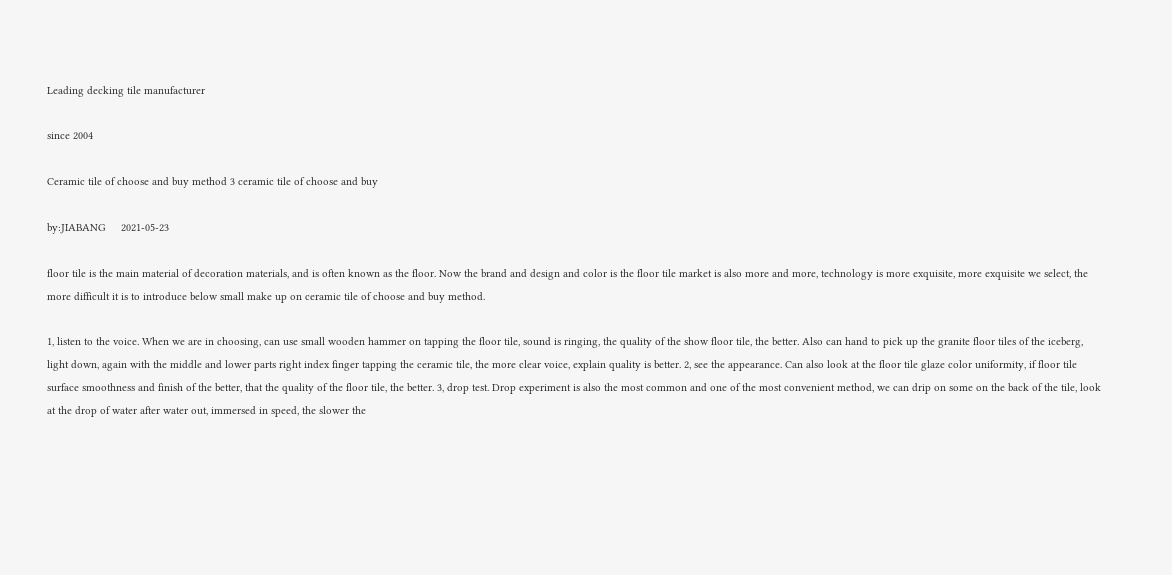Leading decking tile manufacturer

since 2004

Ceramic tile of choose and buy method 3 ceramic tile of choose and buy

by:JIABANG     2021-05-23

floor tile is the main material of decoration materials, and is often known as the floor. Now the brand and design and color is the floor tile market is also more and more, technology is more exquisite, more exquisite we select, the more difficult it is to introduce below small make up on ceramic tile of choose and buy method.

1, listen to the voice. When we are in choosing, can use small wooden hammer on tapping the floor tile, sound is ringing, the quality of the show floor tile, the better. Also can hand to pick up the granite floor tiles of the iceberg, light down, again with the middle and lower parts right index finger tapping the ceramic tile, the more clear voice, explain quality is better. 2, see the appearance. Can also look at the floor tile glaze color uniformity, if floor tile surface smoothness and finish of the better, that the quality of the floor tile, the better. 3, drop test. Drop experiment is also the most common and one of the most convenient method, we can drip on some on the back of the tile, look at the drop of water after water out, immersed in speed, the slower the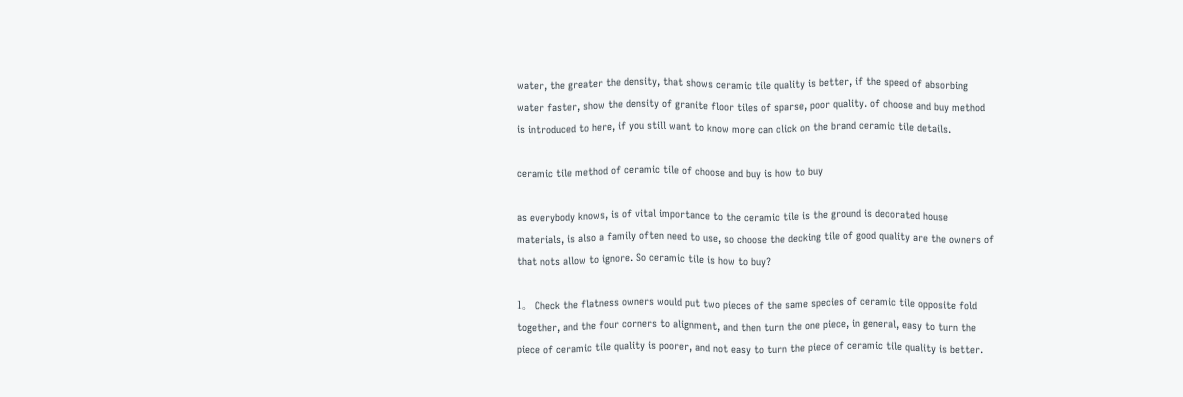water, the greater the density, that shows ceramic tile quality is better, if the speed of absorbing water faster, show the density of granite floor tiles of sparse, poor quality. of choose and buy method is introduced to here, if you still want to know more can click on the brand ceramic tile details.

ceramic tile method of ceramic tile of choose and buy is how to buy

as everybody knows, is of vital importance to the ceramic tile is the ground is decorated house materials, is also a family often need to use, so choose the decking tile of good quality are the owners of that nots allow to ignore. So ceramic tile is how to buy?

1。 Check the flatness owners would put two pieces of the same species of ceramic tile opposite fold together, and the four corners to alignment, and then turn the one piece, in general, easy to turn the piece of ceramic tile quality is poorer, and not easy to turn the piece of ceramic tile quality is better.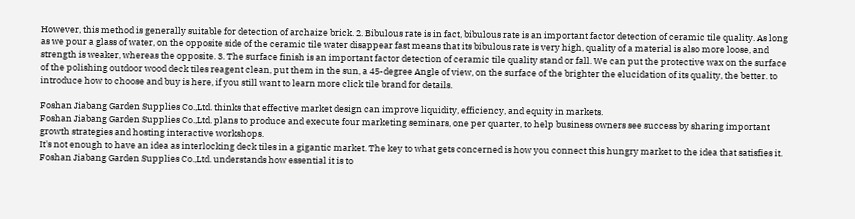However, this method is generally suitable for detection of archaize brick. 2. Bibulous rate is in fact, bibulous rate is an important factor detection of ceramic tile quality. As long as we pour a glass of water, on the opposite side of the ceramic tile water disappear fast means that its bibulous rate is very high, quality of a material is also more loose, and strength is weaker, whereas the opposite. 3. The surface finish is an important factor detection of ceramic tile quality stand or fall. We can put the protective wax on the surface of the polishing outdoor wood deck tiles reagent clean, put them in the sun, a 45-degree Angle of view, on the surface of the brighter the elucidation of its quality, the better. to introduce how to choose and buy is here, if you still want to learn more click tile brand for details.

Foshan Jiabang Garden Supplies Co.,Ltd. thinks that effective market design can improve liquidity, efficiency, and equity in markets.
Foshan Jiabang Garden Supplies Co.,Ltd. plans to produce and execute four marketing seminars, one per quarter, to help business owners see success by sharing important growth strategies and hosting interactive workshops.
It's not enough to have an idea as interlocking deck tiles in a gigantic market. The key to what gets concerned is how you connect this hungry market to the idea that satisfies it.
Foshan Jiabang Garden Supplies Co.,Ltd. understands how essential it is to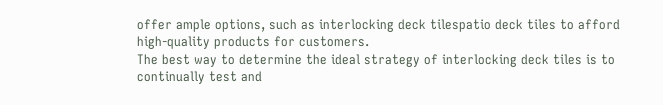offer ample options, such as interlocking deck tilespatio deck tiles to afford high-quality products for customers.
The best way to determine the ideal strategy of interlocking deck tiles is to continually test and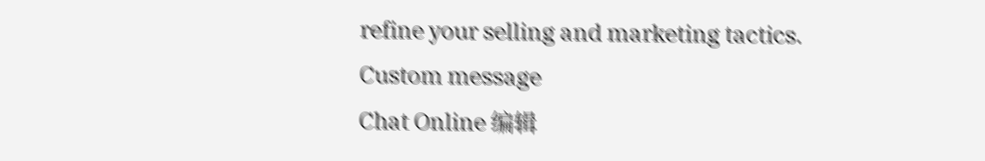refine your selling and marketing tactics.
Custom message
Chat Online 编辑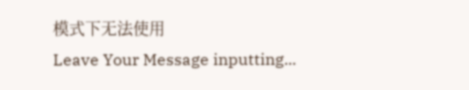模式下无法使用
Leave Your Message inputting...